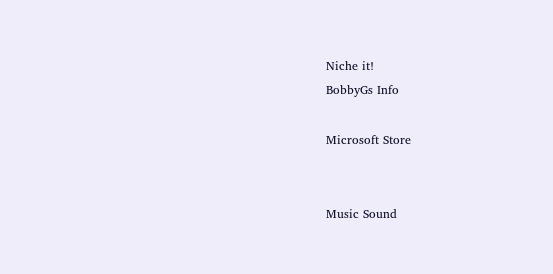Niche it!
BobbyGs Info

Microsoft Store


Music Sound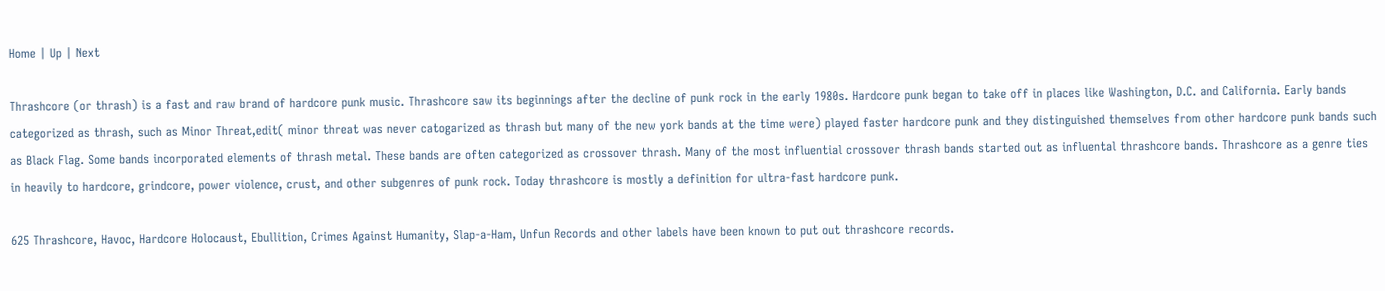Home | Up | Next

Thrashcore (or thrash) is a fast and raw brand of hardcore punk music. Thrashcore saw its beginnings after the decline of punk rock in the early 1980s. Hardcore punk began to take off in places like Washington, D.C. and California. Early bands categorized as thrash, such as Minor Threat,edit( minor threat was never catogarized as thrash but many of the new york bands at the time were) played faster hardcore punk and they distinguished themselves from other hardcore punk bands such as Black Flag. Some bands incorporated elements of thrash metal. These bands are often categorized as crossover thrash. Many of the most influential crossover thrash bands started out as influental thrashcore bands. Thrashcore as a genre ties in heavily to hardcore, grindcore, power violence, crust, and other subgenres of punk rock. Today thrashcore is mostly a definition for ultra-fast hardcore punk.

625 Thrashcore, Havoc, Hardcore Holocaust, Ebullition, Crimes Against Humanity, Slap-a-Ham, Unfun Records and other labels have been known to put out thrashcore records.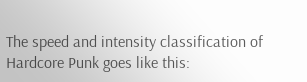The speed and intensity classification of Hardcore Punk goes like this: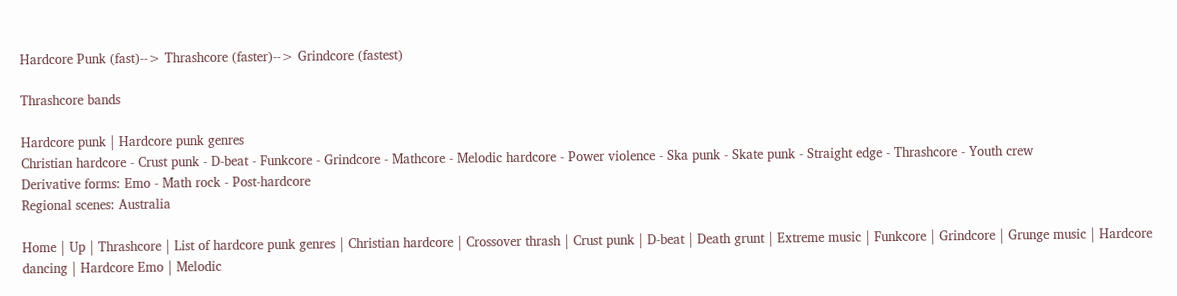Hardcore Punk (fast)--> Thrashcore (faster)--> Grindcore (fastest)

Thrashcore bands

Hardcore punk | Hardcore punk genres
Christian hardcore - Crust punk - D-beat - Funkcore - Grindcore - Mathcore - Melodic hardcore - Power violence - Ska punk - Skate punk - Straight edge - Thrashcore - Youth crew
Derivative forms: Emo - Math rock - Post-hardcore
Regional scenes: Australia

Home | Up | Thrashcore | List of hardcore punk genres | Christian hardcore | Crossover thrash | Crust punk | D-beat | Death grunt | Extreme music | Funkcore | Grindcore | Grunge music | Hardcore dancing | Hardcore Emo | Melodic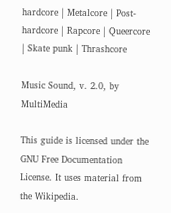hardcore | Metalcore | Post-hardcore | Rapcore | Queercore | Skate punk | Thrashcore

Music Sound, v. 2.0, by MultiMedia

This guide is licensed under the GNU Free Documentation License. It uses material from the Wikipedia.